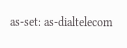as-set: as-dialtelecom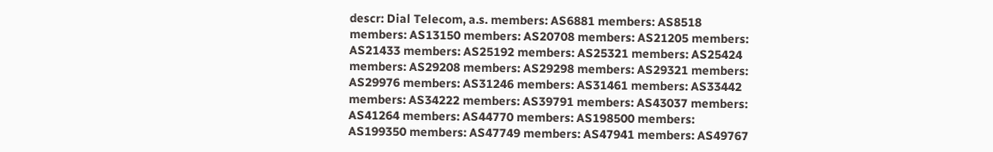descr: Dial Telecom, a.s. members: AS6881 members: AS8518 members: AS13150 members: AS20708 members: AS21205 members: AS21433 members: AS25192 members: AS25321 members: AS25424 members: AS29208 members: AS29298 members: AS29321 members: AS29976 members: AS31246 members: AS31461 members: AS33442 members: AS34222 members: AS39791 members: AS43037 members: AS41264 members: AS44770 members: AS198500 members: AS199350 members: AS47749 members: AS47941 members: AS49767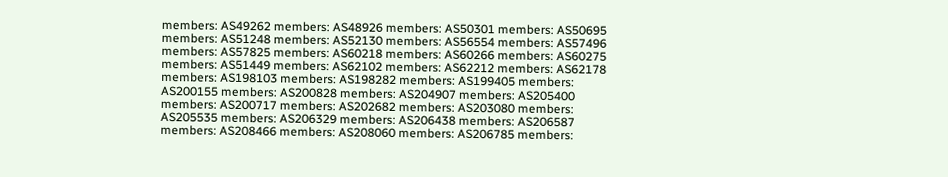members: AS49262 members: AS48926 members: AS50301 members: AS50695 members: AS51248 members: AS52130 members: AS56554 members: AS57496 members: AS57825 members: AS60218 members: AS60266 members: AS60275 members: AS51449 members: AS62102 members: AS62212 members: AS62178 members: AS198103 members: AS198282 members: AS199405 members: AS200155 members: AS200828 members: AS204907 members: AS205400 members: AS200717 members: AS202682 members: AS203080 members: AS205535 members: AS206329 members: AS206438 members: AS206587 members: AS208466 members: AS208060 members: AS206785 members: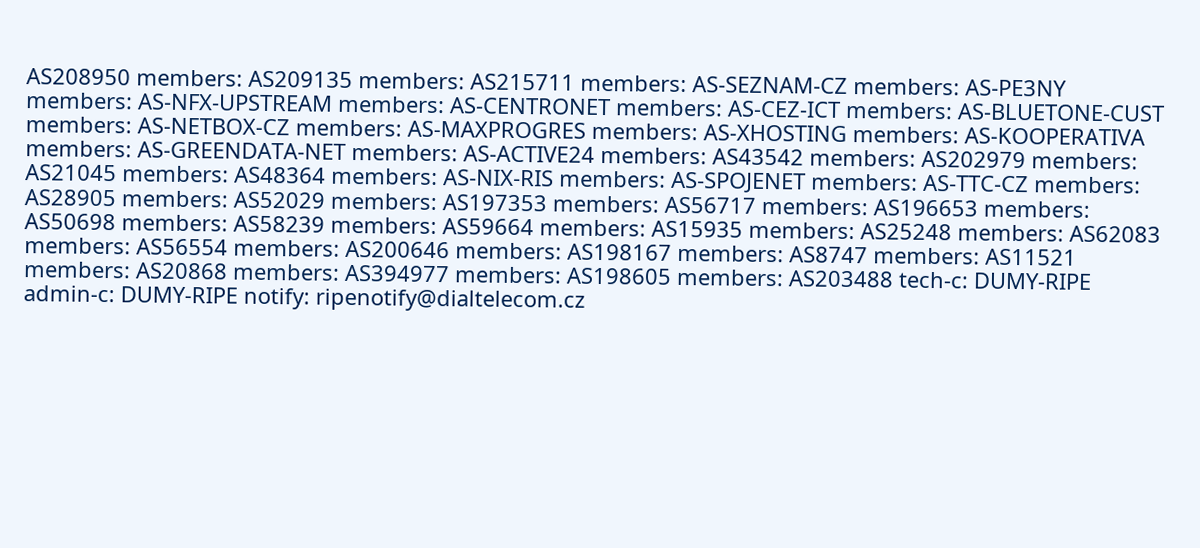AS208950 members: AS209135 members: AS215711 members: AS-SEZNAM-CZ members: AS-PE3NY members: AS-NFX-UPSTREAM members: AS-CENTRONET members: AS-CEZ-ICT members: AS-BLUETONE-CUST members: AS-NETBOX-CZ members: AS-MAXPROGRES members: AS-XHOSTING members: AS-KOOPERATIVA members: AS-GREENDATA-NET members: AS-ACTIVE24 members: AS43542 members: AS202979 members: AS21045 members: AS48364 members: AS-NIX-RIS members: AS-SPOJENET members: AS-TTC-CZ members: AS28905 members: AS52029 members: AS197353 members: AS56717 members: AS196653 members: AS50698 members: AS58239 members: AS59664 members: AS15935 members: AS25248 members: AS62083 members: AS56554 members: AS200646 members: AS198167 members: AS8747 members: AS11521 members: AS20868 members: AS394977 members: AS198605 members: AS203488 tech-c: DUMY-RIPE admin-c: DUMY-RIPE notify: ripenotify@dialtelecom.cz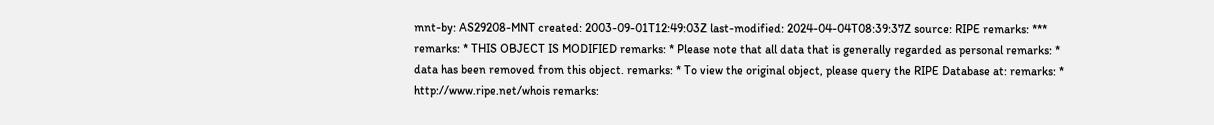mnt-by: AS29208-MNT created: 2003-09-01T12:49:03Z last-modified: 2024-04-04T08:39:37Z source: RIPE remarks: *** remarks: * THIS OBJECT IS MODIFIED remarks: * Please note that all data that is generally regarded as personal remarks: * data has been removed from this object. remarks: * To view the original object, please query the RIPE Database at: remarks: * http://www.ripe.net/whois remarks: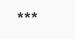***